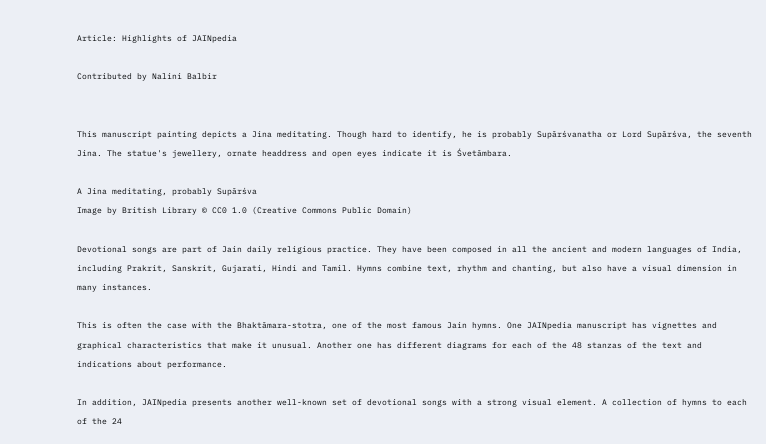Article: Highlights of JAINpedia

Contributed by Nalini Balbir


This manuscript painting depicts a Jina meditating. Though hard to identify, he is probably Supārśvanatha or Lord Supārśva, the seventh Jina. The statue's jewellery, ornate headdress and open eyes indicate it is Śvetāmbara.

A Jina meditating, probably Supārśva
Image by British Library © CC0 1.0 (Creative Commons Public Domain)

Devotional songs are part of Jain daily religious practice. They have been composed in all the ancient and modern languages of India, including Prakrit, Sanskrit, Gujarati, Hindi and Tamil. Hymns combine text, rhythm and chanting, but also have a visual dimension in many instances.

This is often the case with the Bhaktāmara-stotra, one of the most famous Jain hymns. One JAINpedia manuscript has vignettes and graphical characteristics that make it unusual. Another one has different diagrams for each of the 48 stanzas of the text and indications about performance.

In addition, JAINpedia presents another well-known set of devotional songs with a strong visual element. A collection of hymns to each of the 24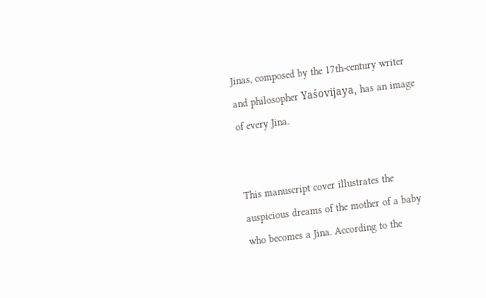Jinas, composed by the 17th-century writer and philosopher Yaśovijaya, has an image of every Jina.


This manuscript cover illustrates the auspicious dreams of the mother of a baby who becomes a Jina. According to the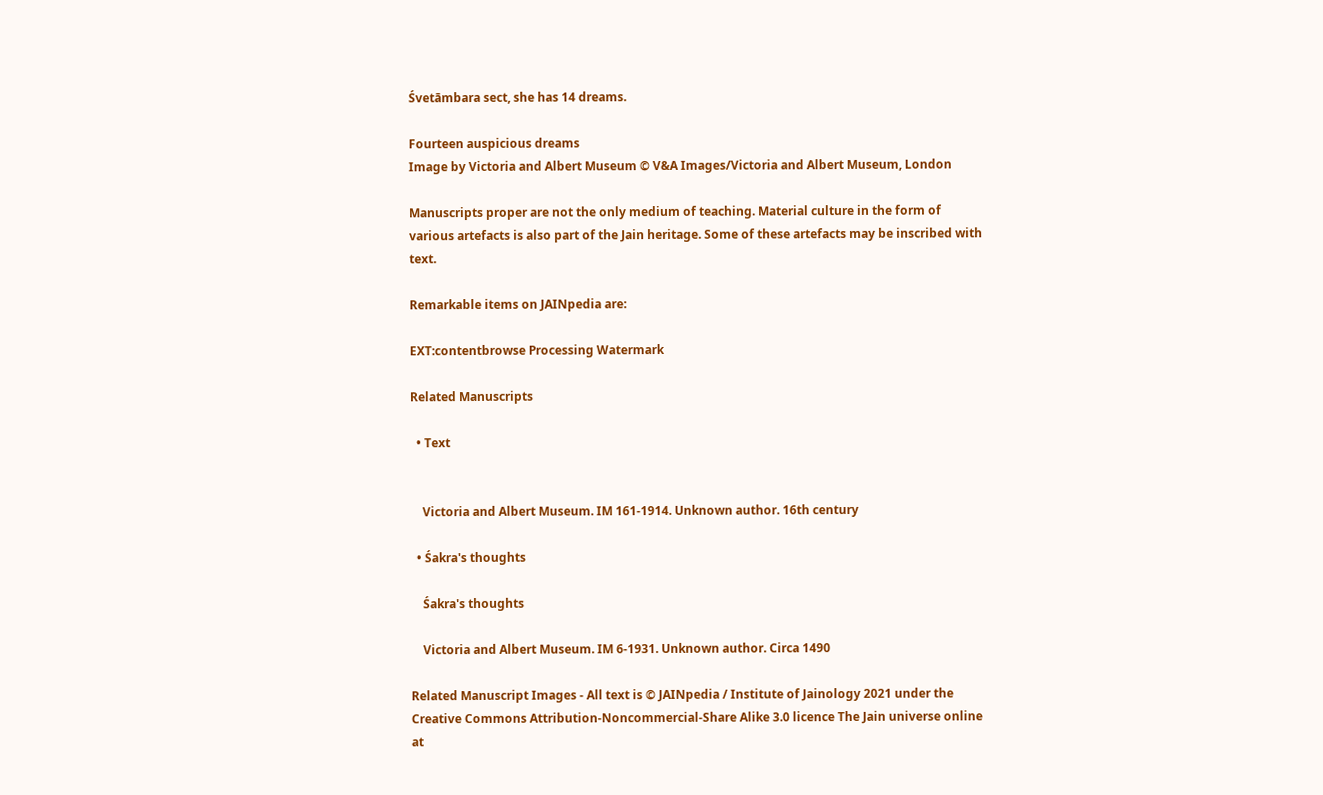Śvetāmbara sect, she has 14 dreams.

Fourteen auspicious dreams
Image by Victoria and Albert Museum © V&A Images/Victoria and Albert Museum, London

Manuscripts proper are not the only medium of teaching. Material culture in the form of various artefacts is also part of the Jain heritage. Some of these artefacts may be inscribed with text.

Remarkable items on JAINpedia are:

EXT:contentbrowse Processing Watermark

Related Manuscripts

  • Text


    Victoria and Albert Museum. IM 161-1914. Unknown author. 16th century

  • Śakra's thoughts

    Śakra's thoughts

    Victoria and Albert Museum. IM 6-1931. Unknown author. Circa 1490

Related Manuscript Images - All text is © JAINpedia / Institute of Jainology 2021 under the Creative Commons Attribution-Noncommercial-Share Alike 3.0 licence The Jain universe online at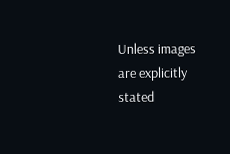Unless images are explicitly stated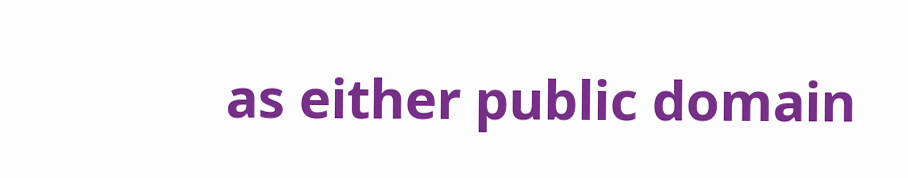as either public domain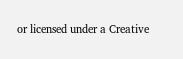or licensed under a Creative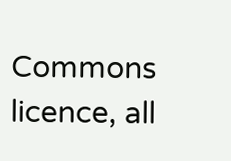Commons licence, all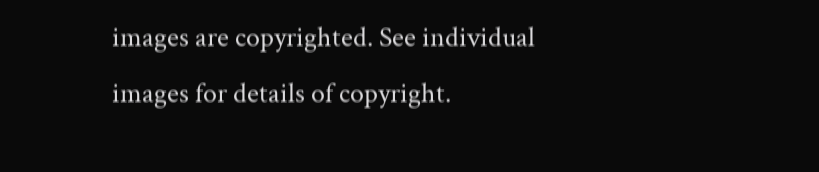images are copyrighted. See individual images for details of copyright.